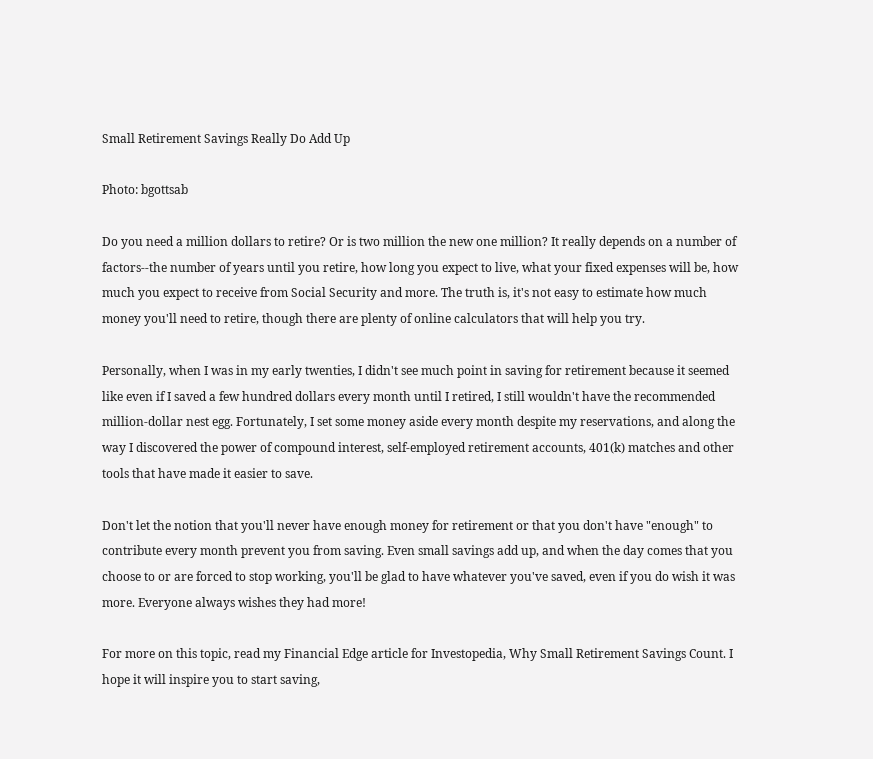Small Retirement Savings Really Do Add Up

Photo: bgottsab

Do you need a million dollars to retire? Or is two million the new one million? It really depends on a number of factors--the number of years until you retire, how long you expect to live, what your fixed expenses will be, how much you expect to receive from Social Security and more. The truth is, it's not easy to estimate how much money you'll need to retire, though there are plenty of online calculators that will help you try.

Personally, when I was in my early twenties, I didn't see much point in saving for retirement because it seemed like even if I saved a few hundred dollars every month until I retired, I still wouldn't have the recommended million-dollar nest egg. Fortunately, I set some money aside every month despite my reservations, and along the way I discovered the power of compound interest, self-employed retirement accounts, 401(k) matches and other tools that have made it easier to save.

Don't let the notion that you'll never have enough money for retirement or that you don't have "enough" to contribute every month prevent you from saving. Even small savings add up, and when the day comes that you choose to or are forced to stop working, you'll be glad to have whatever you've saved, even if you do wish it was more. Everyone always wishes they had more!

For more on this topic, read my Financial Edge article for Investopedia, Why Small Retirement Savings Count. I hope it will inspire you to start saving,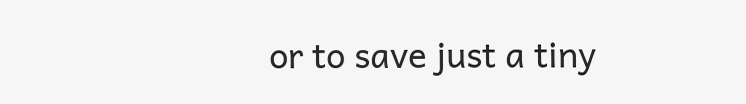or to save just a tiny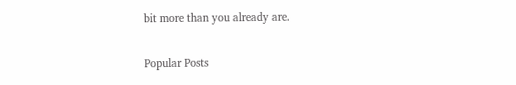bit more than you already are.


Popular Posts